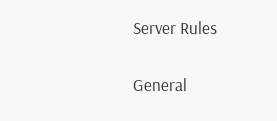Server Rules

General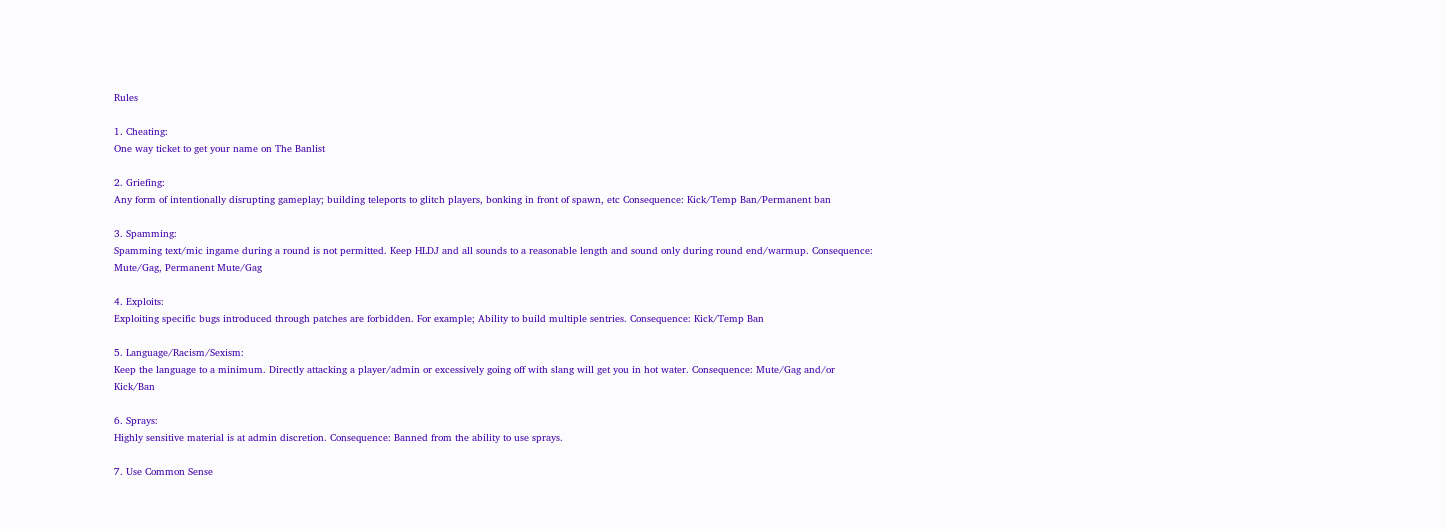Rules

1. Cheating:
One way ticket to get your name on The Banlist

2. Griefing:
Any form of intentionally disrupting gameplay; building teleports to glitch players, bonking in front of spawn, etc Consequence: Kick/Temp Ban/Permanent ban

3. Spamming:
Spamming text/mic ingame during a round is not permitted. Keep HLDJ and all sounds to a reasonable length and sound only during round end/warmup. Consequence: Mute/Gag, Permanent Mute/Gag

4. Exploits:
Exploiting specific bugs introduced through patches are forbidden. For example; Ability to build multiple sentries. Consequence: Kick/Temp Ban

5. Language/Racism/Sexism:
Keep the language to a minimum. Directly attacking a player/admin or excessively going off with slang will get you in hot water. Consequence: Mute/Gag and/or Kick/Ban

6. Sprays:
Highly sensitive material is at admin discretion. Consequence: Banned from the ability to use sprays.

7. Use Common Sense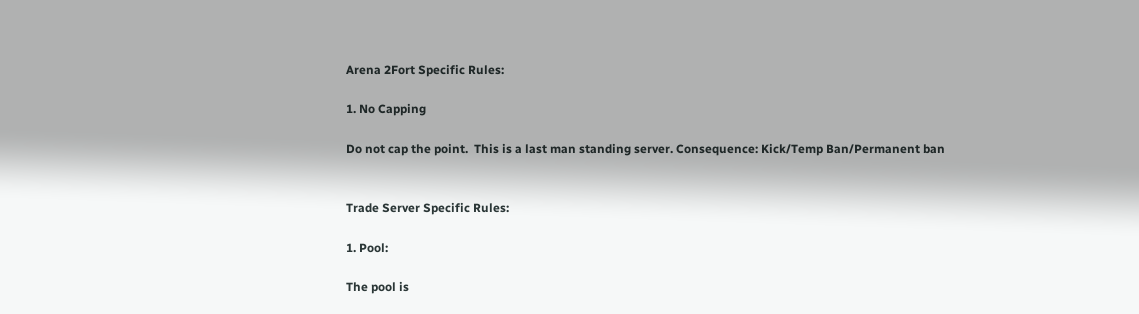Arena 2Fort Specific Rules:

1. No Capping

Do not cap the point.  This is a last man standing server. Consequence: Kick/Temp Ban/Permanent ban


Trade Server Specific Rules:

1. Pool:

The pool is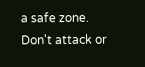a safe zone. Don't attack or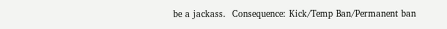be a jackass.  Consequence: Kick/Temp Ban/Permanent ban